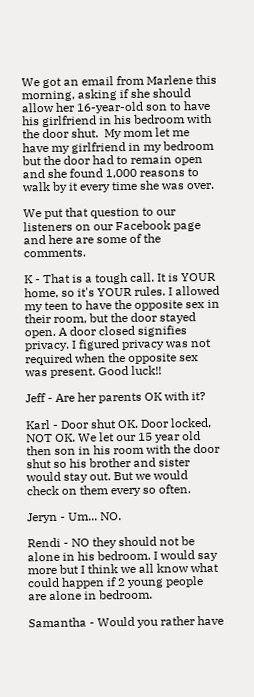We got an email from Marlene this morning, asking if she should allow her 16-year-old son to have his girlfriend in his bedroom with the door shut.  My mom let me have my girlfriend in my bedroom but the door had to remain open and she found 1,000 reasons to walk by it every time she was over.

We put that question to our listeners on our Facebook page and here are some of the comments.

K - That is a tough call. It is YOUR home, so it's YOUR rules. I allowed my teen to have the opposite sex in their room, but the door stayed open. A door closed signifies privacy. I figured privacy was not required when the opposite sex was present. Good luck!!

Jeff - Are her parents OK with it?

Karl - Door shut OK. Door locked, NOT OK. We let our 15 year old then son in his room with the door shut so his brother and sister would stay out. But we would check on them every so often.

Jeryn - Um... NO.

Rendi - NO they should not be alone in his bedroom. I would say more but I think we all know what could happen if 2 young people are alone in bedroom.

Samantha - Would you rather have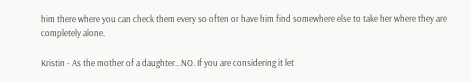him there where you can check them every so often or have him find somewhere else to take her where they are completely alone.

Kristin - As the mother of a daughter...NO. If you are considering it let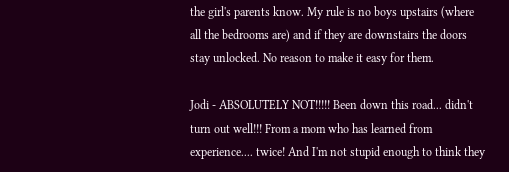the girl's parents know. My rule is no boys upstairs (where all the bedrooms are) and if they are downstairs the doors stay unlocked. No reason to make it easy for them.

Jodi - ABSOLUTELY NOT!!!!! Been down this road... didn't turn out well!!! From a mom who has learned from experience.... twice! And I'm not stupid enough to think they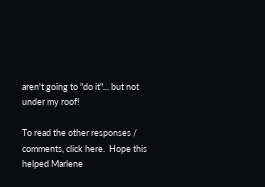aren't going to "do it"... but not under my roof!

To read the other responses / comments, click here.  Hope this helped Marlene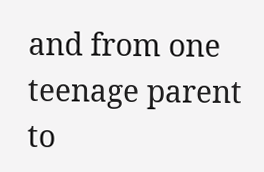and from one teenage parent to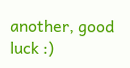another, good luck :)